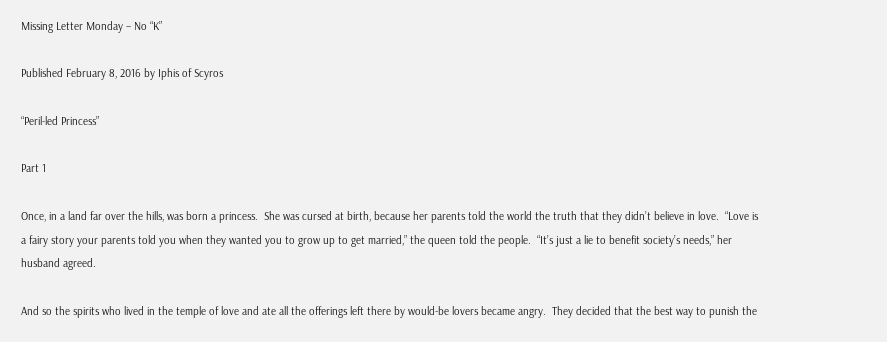Missing Letter Monday – No “K”

Published February 8, 2016 by Iphis of Scyros

“Peril-led Princess”

Part 1

Once, in a land far over the hills, was born a princess.  She was cursed at birth, because her parents told the world the truth that they didn’t believe in love.  “Love is a fairy story your parents told you when they wanted you to grow up to get married,” the queen told the people.  “It’s just a lie to benefit society’s needs,” her husband agreed.

And so the spirits who lived in the temple of love and ate all the offerings left there by would-be lovers became angry.  They decided that the best way to punish the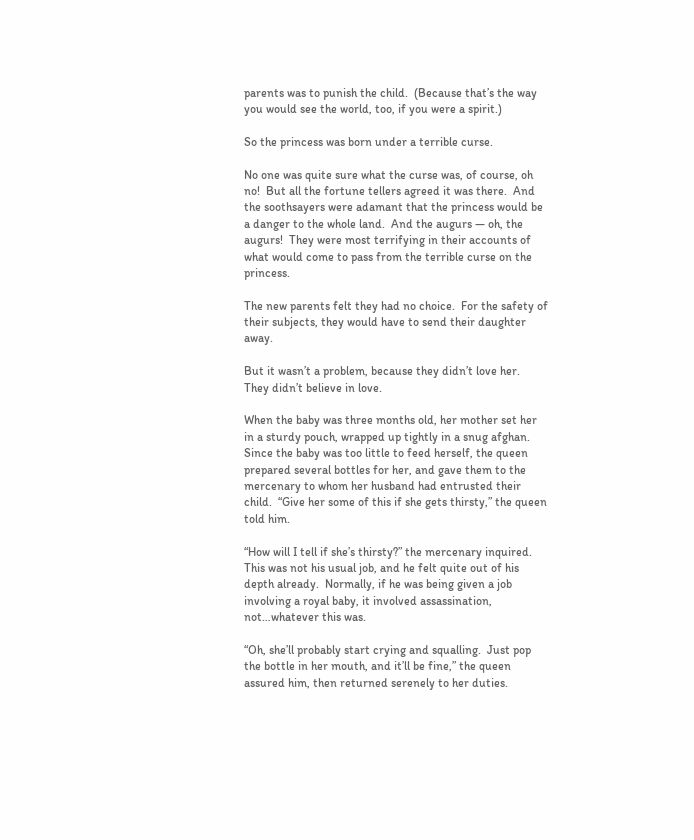parents was to punish the child.  (Because that’s the way you would see the world, too, if you were a spirit.)

So the princess was born under a terrible curse.

No one was quite sure what the curse was, of course, oh no!  But all the fortune tellers agreed it was there.  And the soothsayers were adamant that the princess would be a danger to the whole land.  And the augurs — oh, the augurs!  They were most terrifying in their accounts of what would come to pass from the terrible curse on the princess.

The new parents felt they had no choice.  For the safety of their subjects, they would have to send their daughter away.

But it wasn’t a problem, because they didn’t love her.  They didn’t believe in love.

When the baby was three months old, her mother set her in a sturdy pouch, wrapped up tightly in a snug afghan.  Since the baby was too little to feed herself, the queen prepared several bottles for her, and gave them to the mercenary to whom her husband had entrusted their child.  “Give her some of this if she gets thirsty,” the queen told him.

“How will I tell if she’s thirsty?” the mercenary inquired.  This was not his usual job, and he felt quite out of his depth already.  Normally, if he was being given a job involving a royal baby, it involved assassination, not…whatever this was.

“Oh, she’ll probably start crying and squalling.  Just pop the bottle in her mouth, and it’ll be fine,” the queen assured him, then returned serenely to her duties.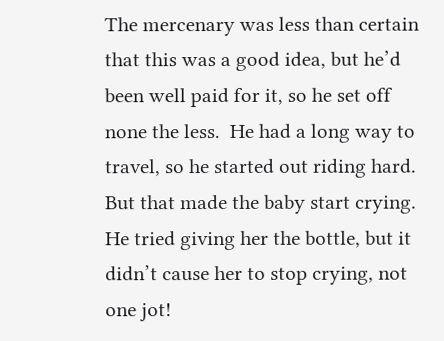The mercenary was less than certain that this was a good idea, but he’d been well paid for it, so he set off none the less.  He had a long way to travel, so he started out riding hard.  But that made the baby start crying.  He tried giving her the bottle, but it didn’t cause her to stop crying, not one jot!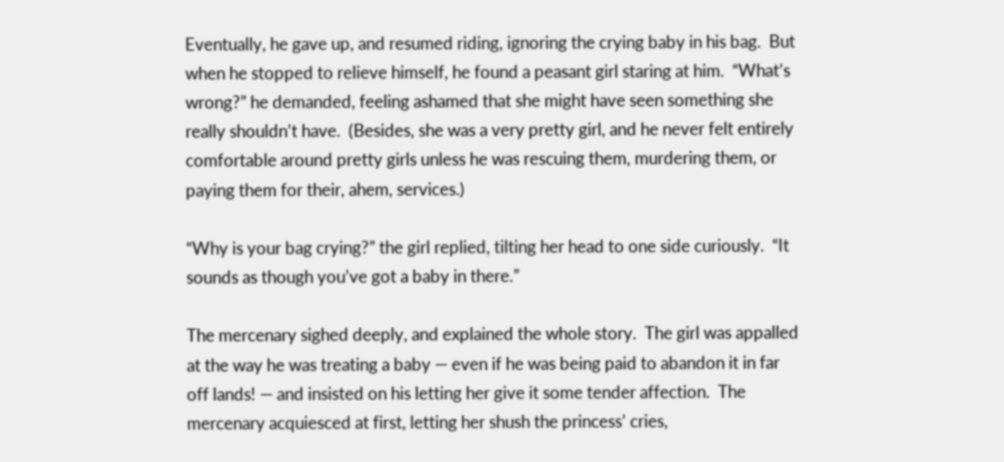Eventually, he gave up, and resumed riding, ignoring the crying baby in his bag.  But when he stopped to relieve himself, he found a peasant girl staring at him.  “What’s wrong?” he demanded, feeling ashamed that she might have seen something she really shouldn’t have.  (Besides, she was a very pretty girl, and he never felt entirely comfortable around pretty girls unless he was rescuing them, murdering them, or paying them for their, ahem, services.)

“Why is your bag crying?” the girl replied, tilting her head to one side curiously.  “It sounds as though you’ve got a baby in there.”

The mercenary sighed deeply, and explained the whole story.  The girl was appalled at the way he was treating a baby — even if he was being paid to abandon it in far off lands! — and insisted on his letting her give it some tender affection.  The mercenary acquiesced at first, letting her shush the princess’ cries,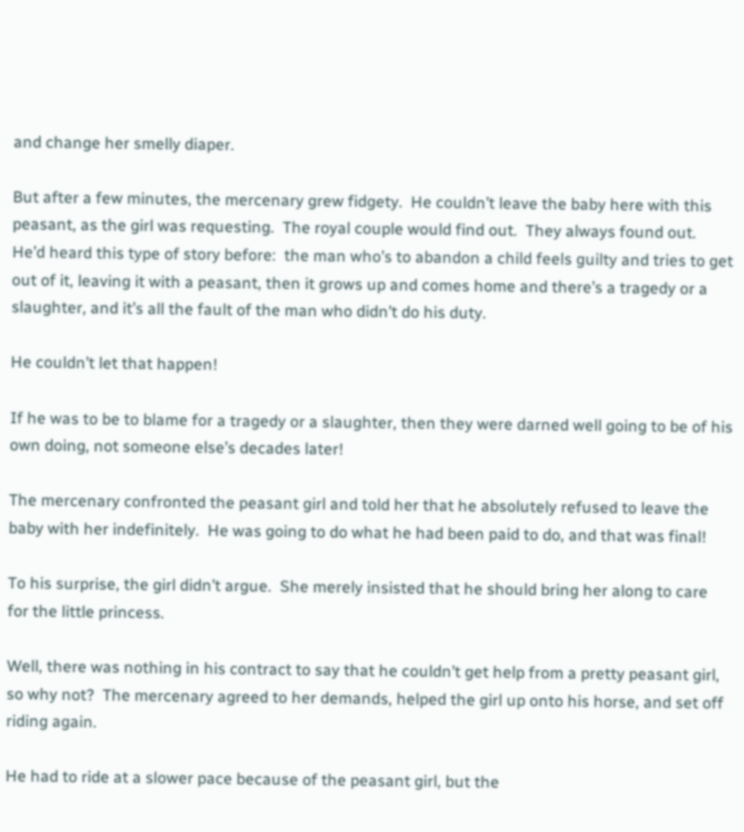and change her smelly diaper.

But after a few minutes, the mercenary grew fidgety.  He couldn’t leave the baby here with this peasant, as the girl was requesting.  The royal couple would find out.  They always found out.  He’d heard this type of story before:  the man who’s to abandon a child feels guilty and tries to get out of it, leaving it with a peasant, then it grows up and comes home and there’s a tragedy or a slaughter, and it’s all the fault of the man who didn’t do his duty.

He couldn’t let that happen!

If he was to be to blame for a tragedy or a slaughter, then they were darned well going to be of his own doing, not someone else’s decades later!

The mercenary confronted the peasant girl and told her that he absolutely refused to leave the baby with her indefinitely.  He was going to do what he had been paid to do, and that was final!

To his surprise, the girl didn’t argue.  She merely insisted that he should bring her along to care for the little princess.

Well, there was nothing in his contract to say that he couldn’t get help from a pretty peasant girl, so why not?  The mercenary agreed to her demands, helped the girl up onto his horse, and set off riding again.

He had to ride at a slower pace because of the peasant girl, but the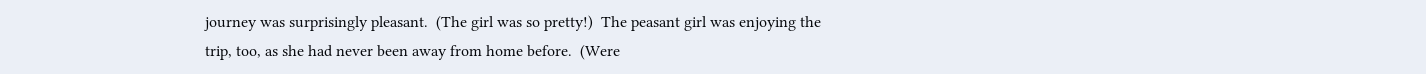journey was surprisingly pleasant.  (The girl was so pretty!)  The peasant girl was enjoying the trip, too, as she had never been away from home before.  (Were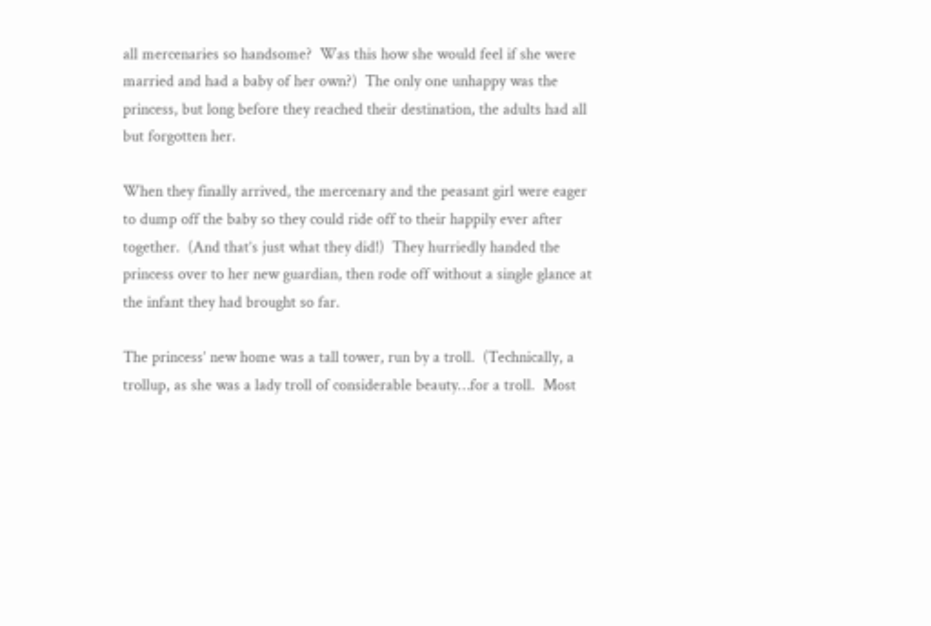all mercenaries so handsome?  Was this how she would feel if she were married and had a baby of her own?)  The only one unhappy was the princess, but long before they reached their destination, the adults had all but forgotten her.

When they finally arrived, the mercenary and the peasant girl were eager to dump off the baby so they could ride off to their happily ever after together.  (And that’s just what they did!)  They hurriedly handed the princess over to her new guardian, then rode off without a single glance at the infant they had brought so far.

The princess’ new home was a tall tower, run by a troll.  (Technically, a trollup, as she was a lady troll of considerable beauty…for a troll.  Most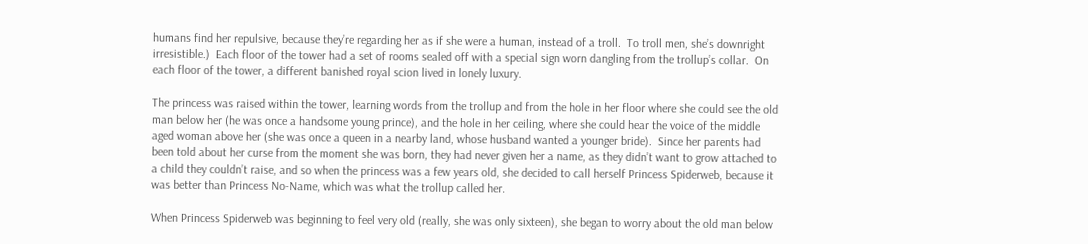humans find her repulsive, because they’re regarding her as if she were a human, instead of a troll.  To troll men, she’s downright irresistible.)  Each floor of the tower had a set of rooms sealed off with a special sign worn dangling from the trollup’s collar.  On each floor of the tower, a different banished royal scion lived in lonely luxury.

The princess was raised within the tower, learning words from the trollup and from the hole in her floor where she could see the old man below her (he was once a handsome young prince), and the hole in her ceiling, where she could hear the voice of the middle aged woman above her (she was once a queen in a nearby land, whose husband wanted a younger bride).  Since her parents had been told about her curse from the moment she was born, they had never given her a name, as they didn’t want to grow attached to a child they couldn’t raise, and so when the princess was a few years old, she decided to call herself Princess Spiderweb, because it was better than Princess No-Name, which was what the trollup called her.

When Princess Spiderweb was beginning to feel very old (really, she was only sixteen), she began to worry about the old man below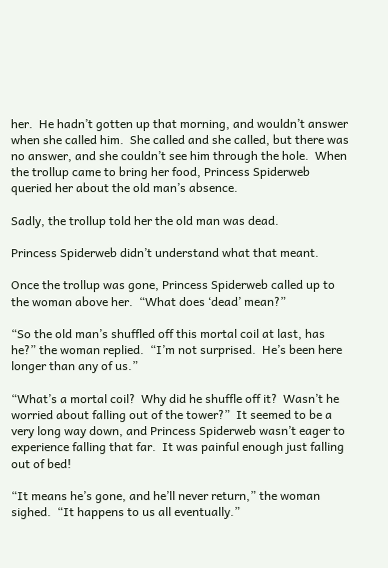her.  He hadn’t gotten up that morning, and wouldn’t answer when she called him.  She called and she called, but there was no answer, and she couldn’t see him through the hole.  When the trollup came to bring her food, Princess Spiderweb queried her about the old man’s absence.

Sadly, the trollup told her the old man was dead.

Princess Spiderweb didn’t understand what that meant.

Once the trollup was gone, Princess Spiderweb called up to the woman above her.  “What does ‘dead’ mean?”

“So the old man’s shuffled off this mortal coil at last, has he?” the woman replied.  “I’m not surprised.  He’s been here longer than any of us.”

“What’s a mortal coil?  Why did he shuffle off it?  Wasn’t he worried about falling out of the tower?”  It seemed to be a very long way down, and Princess Spiderweb wasn’t eager to experience falling that far.  It was painful enough just falling out of bed!

“It means he’s gone, and he’ll never return,” the woman sighed.  “It happens to us all eventually.”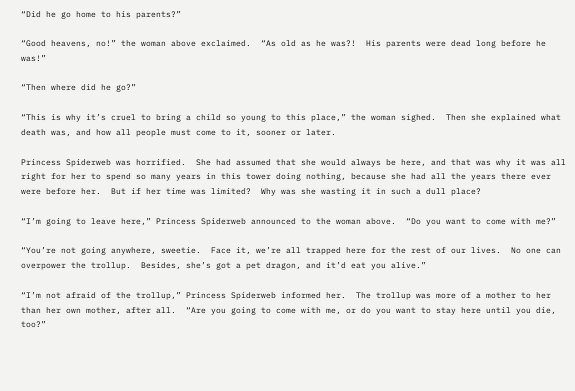“Did he go home to his parents?”

“Good heavens, no!” the woman above exclaimed.  “As old as he was?!  His parents were dead long before he was!”

“Then where did he go?”

“This is why it’s cruel to bring a child so young to this place,” the woman sighed.  Then she explained what death was, and how all people must come to it, sooner or later.

Princess Spiderweb was horrified.  She had assumed that she would always be here, and that was why it was all right for her to spend so many years in this tower doing nothing, because she had all the years there ever were before her.  But if her time was limited?  Why was she wasting it in such a dull place?

“I’m going to leave here,” Princess Spiderweb announced to the woman above.  “Do you want to come with me?”

“You’re not going anywhere, sweetie.  Face it, we’re all trapped here for the rest of our lives.  No one can overpower the trollup.  Besides, she’s got a pet dragon, and it’d eat you alive.”

“I’m not afraid of the trollup,” Princess Spiderweb informed her.  The trollup was more of a mother to her than her own mother, after all.  “Are you going to come with me, or do you want to stay here until you die, too?”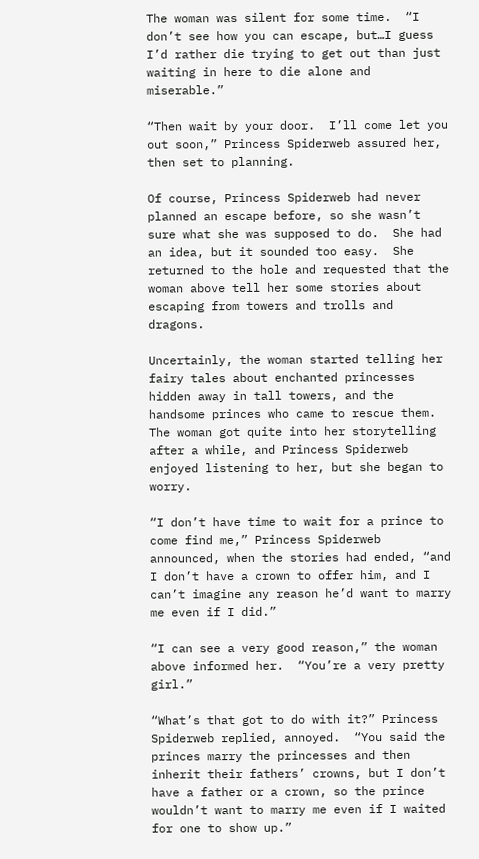The woman was silent for some time.  “I don’t see how you can escape, but…I guess I’d rather die trying to get out than just waiting in here to die alone and miserable.”

“Then wait by your door.  I’ll come let you out soon,” Princess Spiderweb assured her, then set to planning.

Of course, Princess Spiderweb had never planned an escape before, so she wasn’t sure what she was supposed to do.  She had an idea, but it sounded too easy.  She returned to the hole and requested that the woman above tell her some stories about escaping from towers and trolls and dragons.

Uncertainly, the woman started telling her fairy tales about enchanted princesses hidden away in tall towers, and the handsome princes who came to rescue them.  The woman got quite into her storytelling after a while, and Princess Spiderweb enjoyed listening to her, but she began to worry.

“I don’t have time to wait for a prince to come find me,” Princess Spiderweb announced, when the stories had ended, “and I don’t have a crown to offer him, and I can’t imagine any reason he’d want to marry me even if I did.”

“I can see a very good reason,” the woman above informed her.  “You’re a very pretty girl.”

“What’s that got to do with it?” Princess Spiderweb replied, annoyed.  “You said the princes marry the princesses and then inherit their fathers’ crowns, but I don’t have a father or a crown, so the prince wouldn’t want to marry me even if I waited for one to show up.”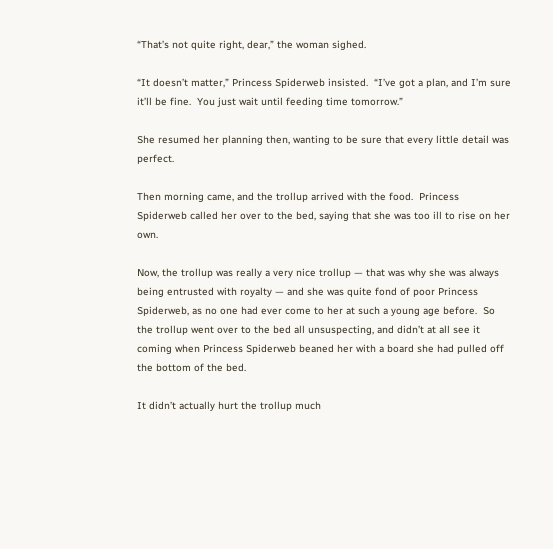“That’s not quite right, dear,” the woman sighed.

“It doesn’t matter,” Princess Spiderweb insisted.  “I’ve got a plan, and I’m sure it’ll be fine.  You just wait until feeding time tomorrow.”

She resumed her planning then, wanting to be sure that every little detail was perfect.

Then morning came, and the trollup arrived with the food.  Princess Spiderweb called her over to the bed, saying that she was too ill to rise on her own.

Now, the trollup was really a very nice trollup — that was why she was always being entrusted with royalty — and she was quite fond of poor Princess Spiderweb, as no one had ever come to her at such a young age before.  So the trollup went over to the bed all unsuspecting, and didn’t at all see it coming when Princess Spiderweb beaned her with a board she had pulled off the bottom of the bed.

It didn’t actually hurt the trollup much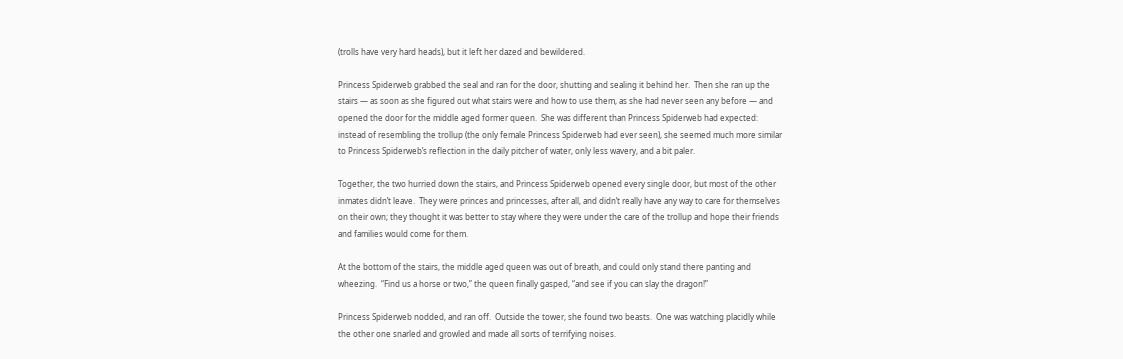(trolls have very hard heads), but it left her dazed and bewildered.

Princess Spiderweb grabbed the seal and ran for the door, shutting and sealing it behind her.  Then she ran up the stairs — as soon as she figured out what stairs were and how to use them, as she had never seen any before — and opened the door for the middle aged former queen.  She was different than Princess Spiderweb had expected:  instead of resembling the trollup (the only female Princess Spiderweb had ever seen), she seemed much more similar to Princess Spiderweb’s reflection in the daily pitcher of water, only less wavery, and a bit paler.

Together, the two hurried down the stairs, and Princess Spiderweb opened every single door, but most of the other inmates didn’t leave.  They were princes and princesses, after all, and didn’t really have any way to care for themselves on their own; they thought it was better to stay where they were under the care of the trollup and hope their friends and families would come for them.

At the bottom of the stairs, the middle aged queen was out of breath, and could only stand there panting and wheezing.  “Find us a horse or two,” the queen finally gasped, “and see if you can slay the dragon!”

Princess Spiderweb nodded, and ran off.  Outside the tower, she found two beasts.  One was watching placidly while the other one snarled and growled and made all sorts of terrifying noises.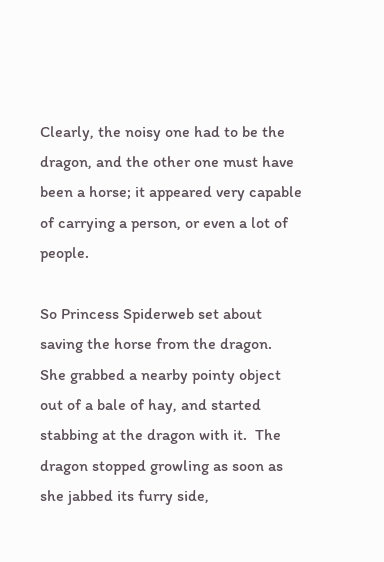Clearly, the noisy one had to be the dragon, and the other one must have been a horse; it appeared very capable of carrying a person, or even a lot of people.

So Princess Spiderweb set about saving the horse from the dragon.  She grabbed a nearby pointy object out of a bale of hay, and started stabbing at the dragon with it.  The dragon stopped growling as soon as she jabbed its furry side,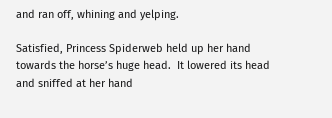and ran off, whining and yelping.

Satisfied, Princess Spiderweb held up her hand towards the horse’s huge head.  It lowered its head and sniffed at her hand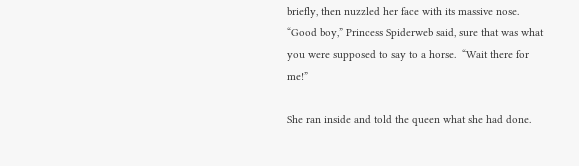briefly, then nuzzled her face with its massive nose.  “Good boy,” Princess Spiderweb said, sure that was what you were supposed to say to a horse.  “Wait there for me!”

She ran inside and told the queen what she had done.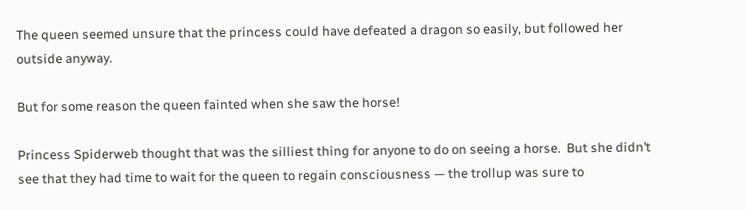The queen seemed unsure that the princess could have defeated a dragon so easily, but followed her outside anyway.

But for some reason the queen fainted when she saw the horse!

Princess Spiderweb thought that was the silliest thing for anyone to do on seeing a horse.  But she didn’t see that they had time to wait for the queen to regain consciousness — the trollup was sure to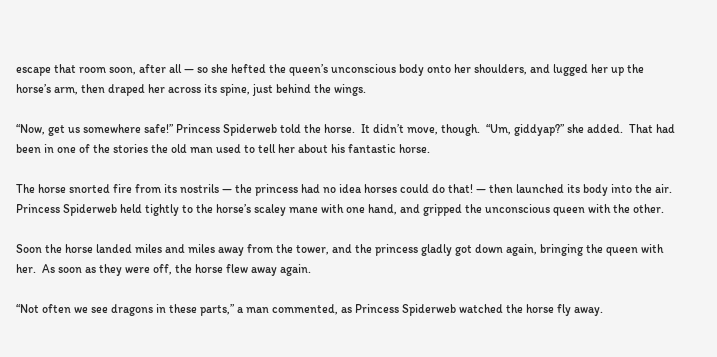escape that room soon, after all — so she hefted the queen’s unconscious body onto her shoulders, and lugged her up the horse’s arm, then draped her across its spine, just behind the wings.

“Now, get us somewhere safe!” Princess Spiderweb told the horse.  It didn’t move, though.  “Um, giddyap?” she added.  That had been in one of the stories the old man used to tell her about his fantastic horse.

The horse snorted fire from its nostrils — the princess had no idea horses could do that! — then launched its body into the air.  Princess Spiderweb held tightly to the horse’s scaley mane with one hand, and gripped the unconscious queen with the other.

Soon the horse landed miles and miles away from the tower, and the princess gladly got down again, bringing the queen with her.  As soon as they were off, the horse flew away again.

“Not often we see dragons in these parts,” a man commented, as Princess Spiderweb watched the horse fly away.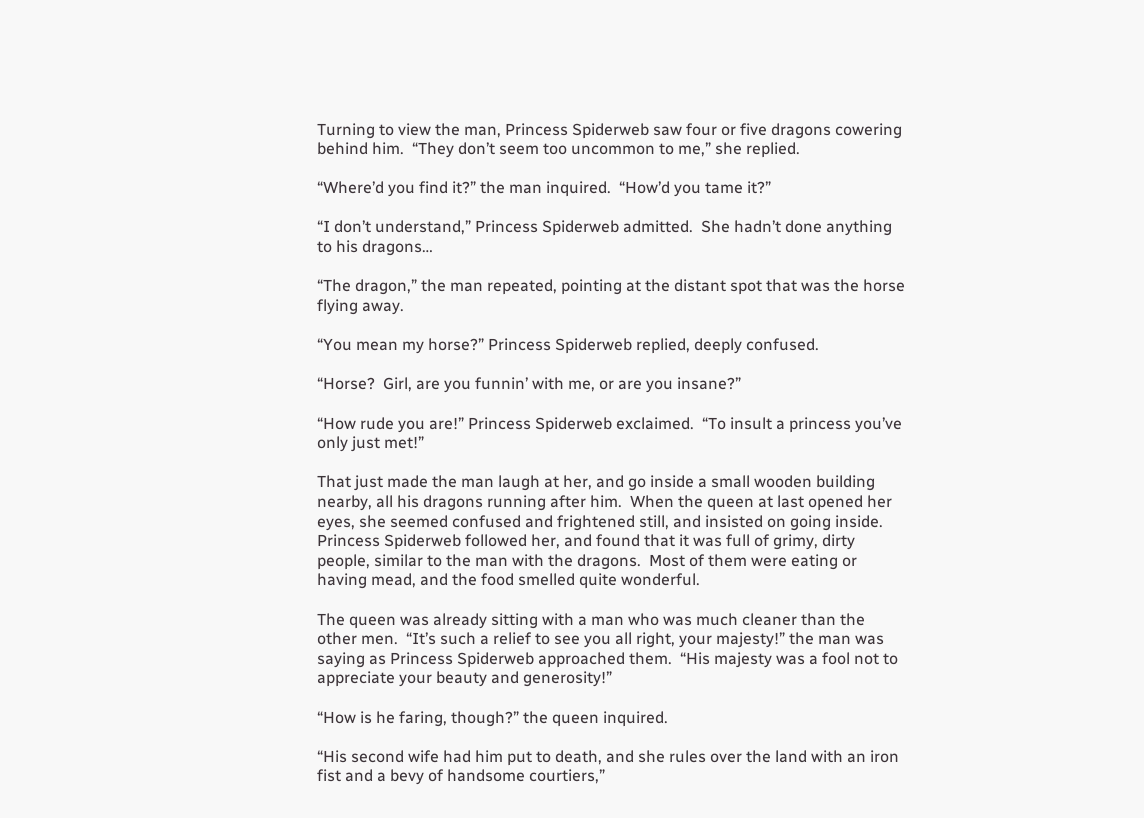Turning to view the man, Princess Spiderweb saw four or five dragons cowering behind him.  “They don’t seem too uncommon to me,” she replied.

“Where’d you find it?” the man inquired.  “How’d you tame it?”

“I don’t understand,” Princess Spiderweb admitted.  She hadn’t done anything to his dragons…

“The dragon,” the man repeated, pointing at the distant spot that was the horse flying away.

“You mean my horse?” Princess Spiderweb replied, deeply confused.

“Horse?  Girl, are you funnin’ with me, or are you insane?”

“How rude you are!” Princess Spiderweb exclaimed.  “To insult a princess you’ve only just met!”

That just made the man laugh at her, and go inside a small wooden building nearby, all his dragons running after him.  When the queen at last opened her eyes, she seemed confused and frightened still, and insisted on going inside.  Princess Spiderweb followed her, and found that it was full of grimy, dirty people, similar to the man with the dragons.  Most of them were eating or having mead, and the food smelled quite wonderful.

The queen was already sitting with a man who was much cleaner than the other men.  “It’s such a relief to see you all right, your majesty!” the man was saying as Princess Spiderweb approached them.  “His majesty was a fool not to appreciate your beauty and generosity!”

“How is he faring, though?” the queen inquired.

“His second wife had him put to death, and she rules over the land with an iron fist and a bevy of handsome courtiers,”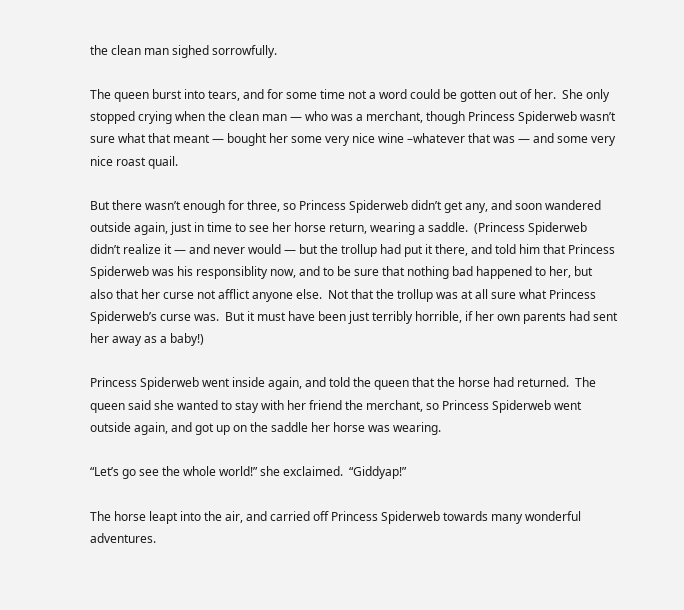the clean man sighed sorrowfully.

The queen burst into tears, and for some time not a word could be gotten out of her.  She only stopped crying when the clean man — who was a merchant, though Princess Spiderweb wasn’t sure what that meant — bought her some very nice wine –whatever that was — and some very nice roast quail.

But there wasn’t enough for three, so Princess Spiderweb didn’t get any, and soon wandered outside again, just in time to see her horse return, wearing a saddle.  (Princess Spiderweb didn’t realize it — and never would — but the trollup had put it there, and told him that Princess Spiderweb was his responsiblity now, and to be sure that nothing bad happened to her, but also that her curse not afflict anyone else.  Not that the trollup was at all sure what Princess Spiderweb’s curse was.  But it must have been just terribly horrible, if her own parents had sent her away as a baby!)

Princess Spiderweb went inside again, and told the queen that the horse had returned.  The queen said she wanted to stay with her friend the merchant, so Princess Spiderweb went outside again, and got up on the saddle her horse was wearing.

“Let’s go see the whole world!” she exclaimed.  “Giddyap!”

The horse leapt into the air, and carried off Princess Spiderweb towards many wonderful adventures.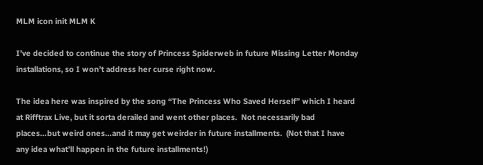MLM icon init MLM K

I’ve decided to continue the story of Princess Spiderweb in future Missing Letter Monday installations, so I won’t address her curse right now.

The idea here was inspired by the song “The Princess Who Saved Herself” which I heard at Rifftrax Live, but it sorta derailed and went other places.  Not necessarily bad places…but weird ones…and it may get weirder in future installments.  (Not that I have any idea what’ll happen in the future installments!)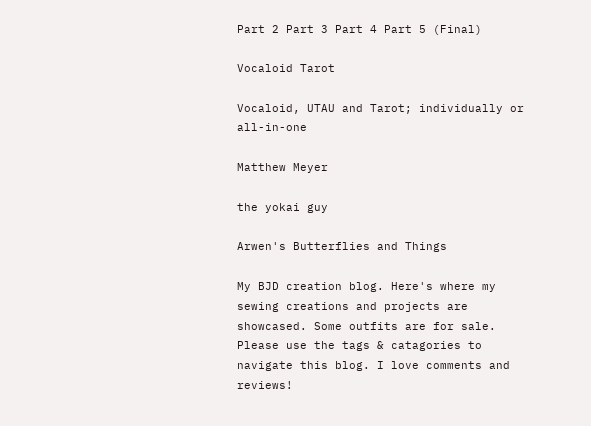Part 2 Part 3 Part 4 Part 5 (Final)

Vocaloid Tarot

Vocaloid, UTAU and Tarot; individually or all-in-one

Matthew Meyer

the yokai guy

Arwen's Butterflies and Things

My BJD creation blog. Here's where my sewing creations and projects are showcased. Some outfits are for sale. Please use the tags & catagories to navigate this blog. I love comments and reviews!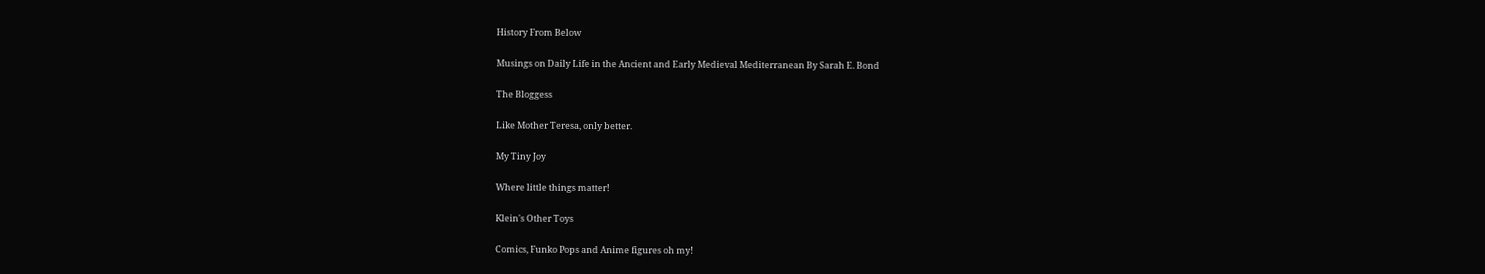History From Below

Musings on Daily Life in the Ancient and Early Medieval Mediterranean By Sarah E. Bond

The Bloggess

Like Mother Teresa, only better.

My Tiny Joy

Where little things matter!

Klein's Other Toys

Comics, Funko Pops and Anime figures oh my!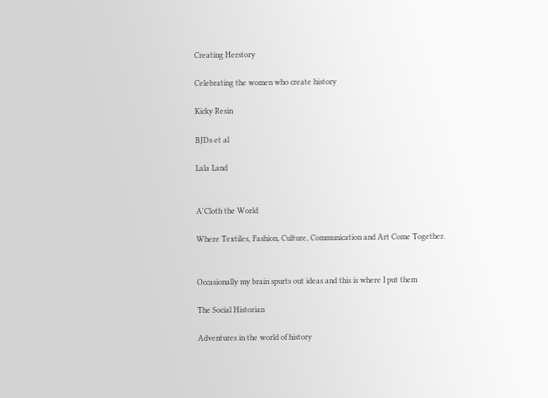Creating Herstory

Celebrating the women who create history

Kicky Resin

BJDs et al

Lala Land


A'Cloth the World

Where Textiles, Fashion, Culture, Communication and Art Come Together.


Occasionally my brain spurts out ideas and this is where I put them

The Social Historian

Adventures in the world of history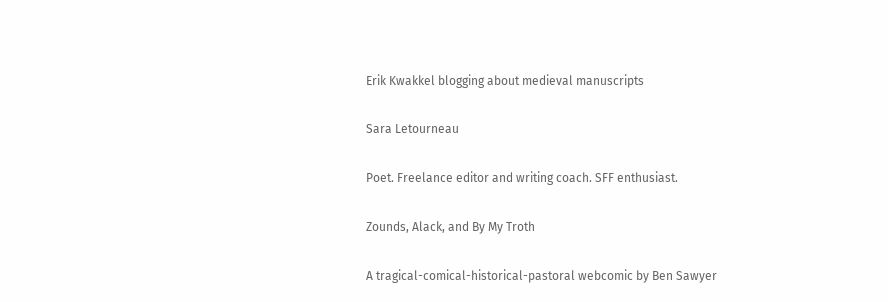Erik Kwakkel blogging about medieval manuscripts

Sara Letourneau

Poet. Freelance editor and writing coach. SFF enthusiast.

Zounds, Alack, and By My Troth

A tragical-comical-historical-pastoral webcomic by Ben Sawyer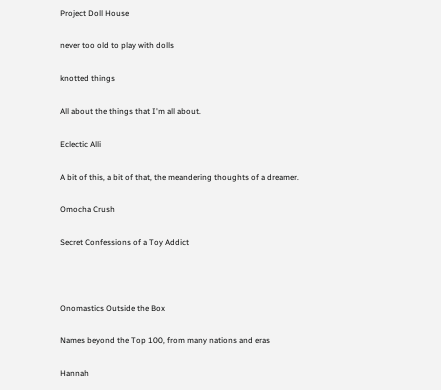Project Doll House

never too old to play with dolls

knotted things

All about the things that I'm all about.

Eclectic Alli

A bit of this, a bit of that, the meandering thoughts of a dreamer.

Omocha Crush

Secret Confessions of a Toy Addict



Onomastics Outside the Box

Names beyond the Top 100, from many nations and eras

Hannah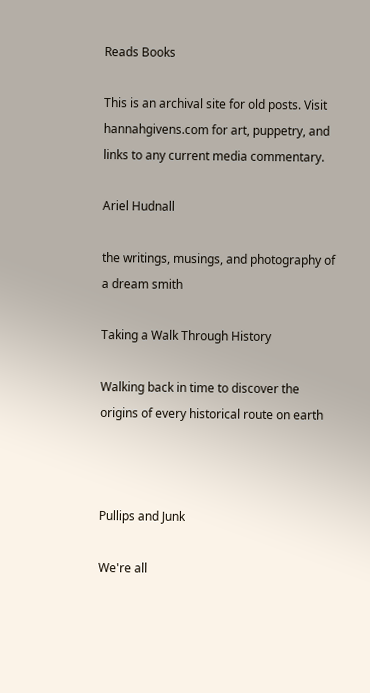Reads Books

This is an archival site for old posts. Visit hannahgivens.com for art, puppetry, and links to any current media commentary.

Ariel Hudnall

the writings, musings, and photography of a dream smith

Taking a Walk Through History

Walking back in time to discover the origins of every historical route on earth



Pullips and Junk

We're all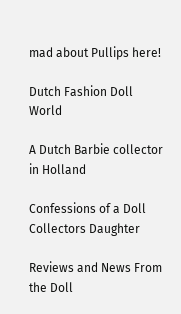mad about Pullips here!

Dutch Fashion Doll World

A Dutch Barbie collector in Holland

Confessions of a Doll Collectors Daughter

Reviews and News From the Doll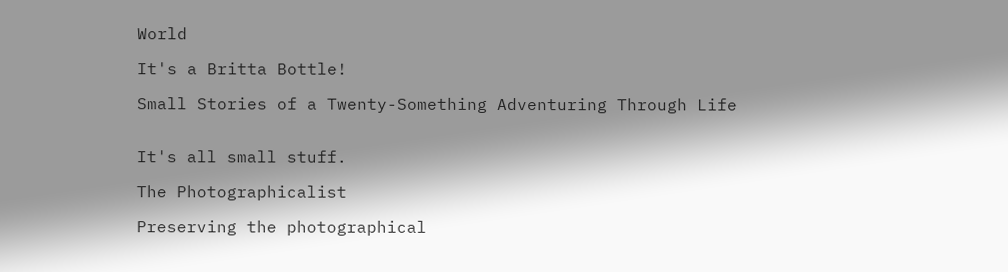World

It's a Britta Bottle!

Small Stories of a Twenty-Something Adventuring Through Life


It's all small stuff.

The Photographicalist

Preserving the photographical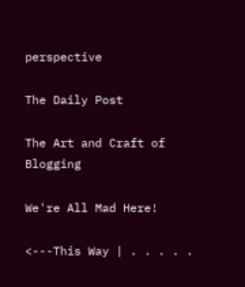perspective

The Daily Post

The Art and Craft of Blogging

We're All Mad Here!

<---This Way | . . . . .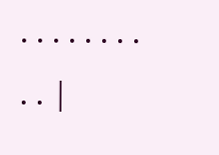. . . . . . . . . . |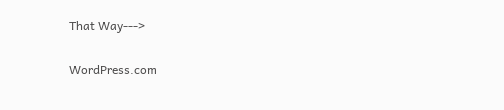That Way--->

WordPress.com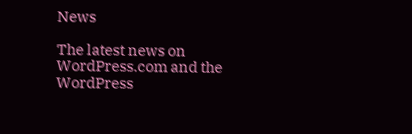News

The latest news on WordPress.com and the WordPress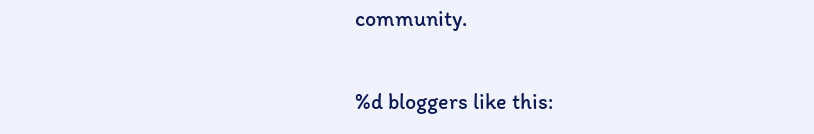community.

%d bloggers like this: